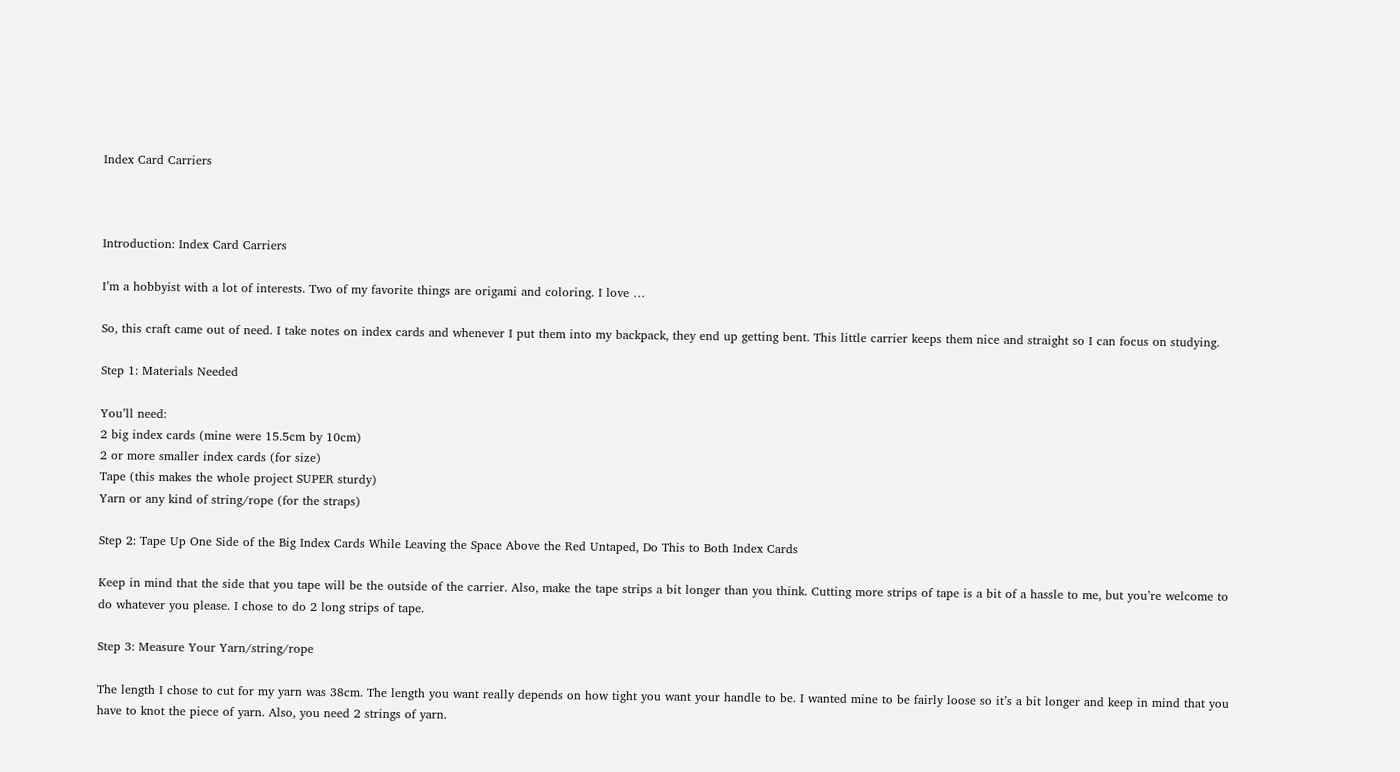Index Card Carriers



Introduction: Index Card Carriers

I’m a hobbyist with a lot of interests. Two of my favorite things are origami and coloring. I love …

So, this craft came out of need. I take notes on index cards and whenever I put them into my backpack, they end up getting bent. This little carrier keeps them nice and straight so I can focus on studying.

Step 1: Materials Needed

You’ll need:
2 big index cards (mine were 15.5cm by 10cm)
2 or more smaller index cards (for size)
Tape (this makes the whole project SUPER sturdy)
Yarn or any kind of string/rope (for the straps)

Step 2: Tape Up One Side of the Big Index Cards While Leaving the Space Above the Red Untaped, Do This to Both Index Cards

Keep in mind that the side that you tape will be the outside of the carrier. Also, make the tape strips a bit longer than you think. Cutting more strips of tape is a bit of a hassle to me, but you’re welcome to do whatever you please. I chose to do 2 long strips of tape.

Step 3: Measure Your Yarn/string/rope

The length I chose to cut for my yarn was 38cm. The length you want really depends on how tight you want your handle to be. I wanted mine to be fairly loose so it’s a bit longer and keep in mind that you have to knot the piece of yarn. Also, you need 2 strings of yarn.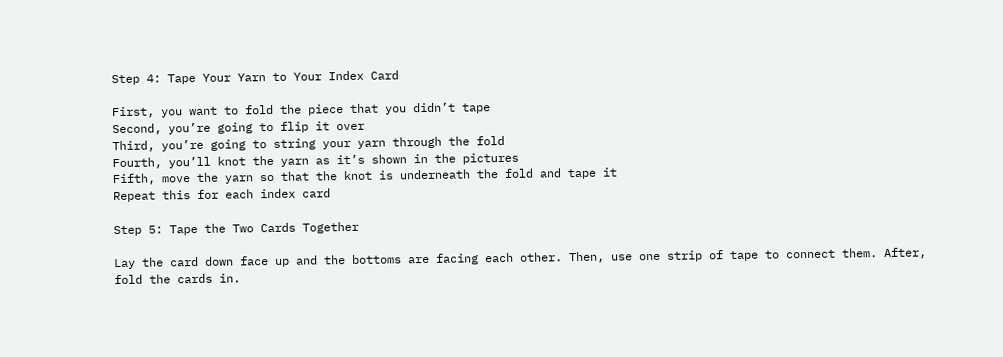Step 4: Tape Your Yarn to Your Index Card

First, you want to fold the piece that you didn’t tape
Second, you’re going to flip it over
Third, you’re going to string your yarn through the fold
Fourth, you’ll knot the yarn as it’s shown in the pictures
Fifth, move the yarn so that the knot is underneath the fold and tape it
Repeat this for each index card

Step 5: Tape the Two Cards Together

Lay the card down face up and the bottoms are facing each other. Then, use one strip of tape to connect them. After, fold the cards in.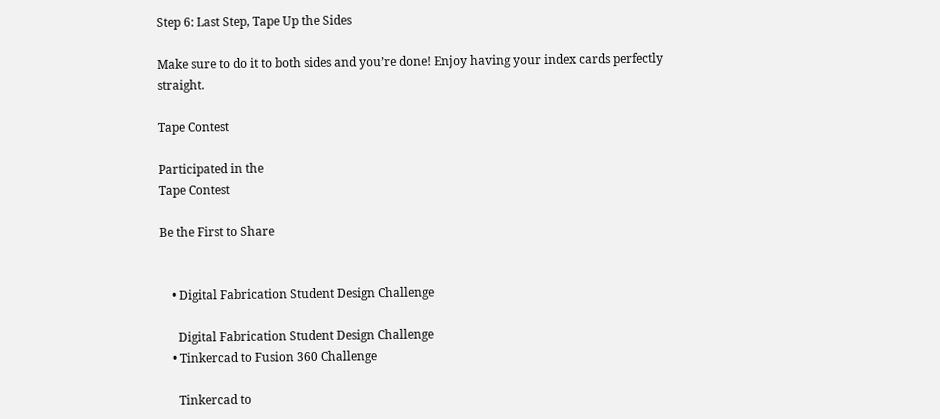Step 6: Last Step, Tape Up the Sides

Make sure to do it to both sides and you’re done! Enjoy having your index cards perfectly straight.

Tape Contest

Participated in the
Tape Contest

Be the First to Share


    • Digital Fabrication Student Design Challenge

      Digital Fabrication Student Design Challenge
    • Tinkercad to Fusion 360 Challenge

      Tinkercad to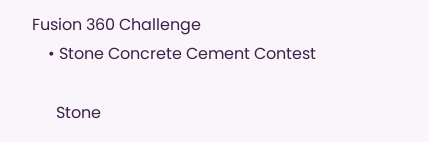Fusion 360 Challenge
    • Stone Concrete Cement Contest

      Stone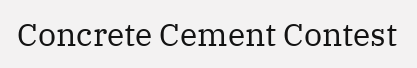Concrete Cement Contest